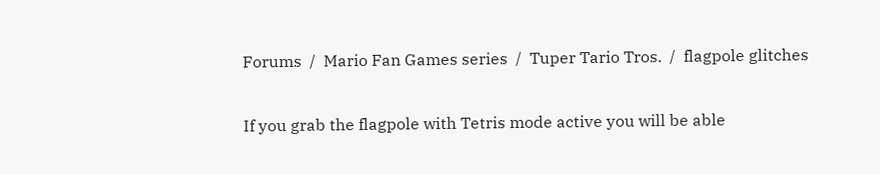Forums  /  Mario Fan Games series  /  Tuper Tario Tros.  /  flagpole glitches

If you grab the flagpole with Tetris mode active you will be able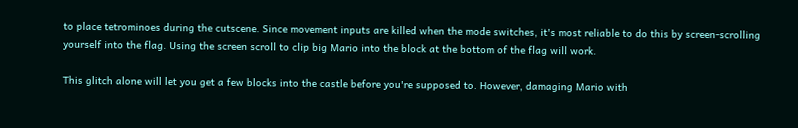to place tetrominoes during the cutscene. Since movement inputs are killed when the mode switches, it's most reliable to do this by screen-scrolling yourself into the flag. Using the screen scroll to clip big Mario into the block at the bottom of the flag will work.

This glitch alone will let you get a few blocks into the castle before you're supposed to. However, damaging Mario with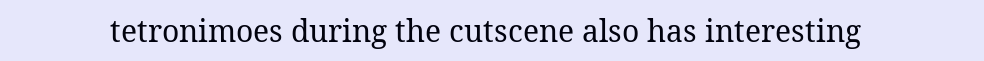tetronimoes during the cutscene also has interesting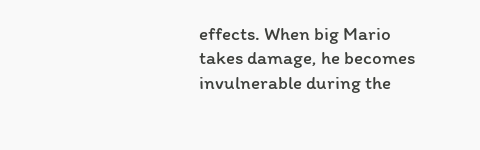effects. When big Mario takes damage, he becomes invulnerable during the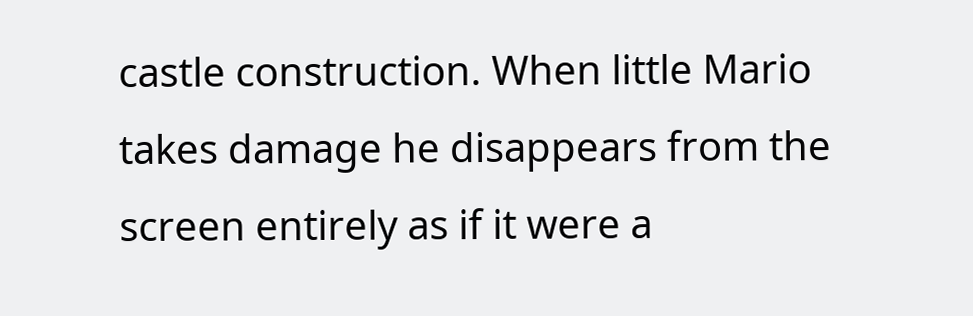castle construction. When little Mario takes damage he disappears from the screen entirely as if it were a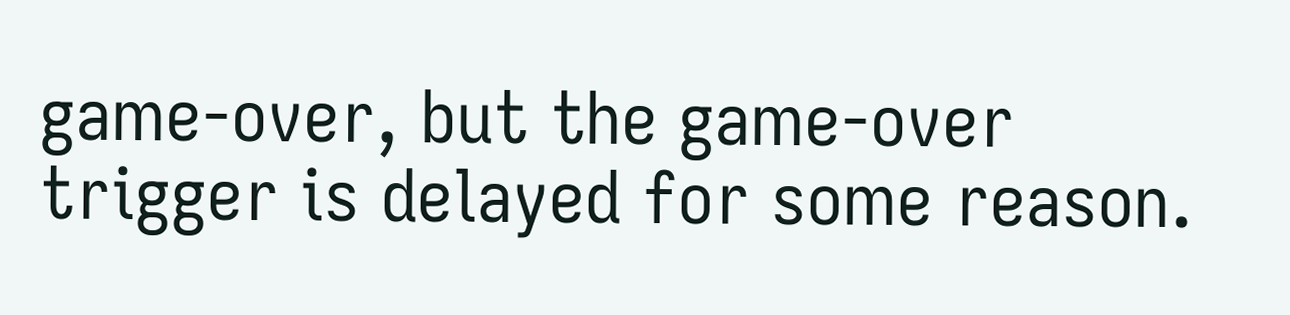game-over, but the game-over trigger is delayed for some reason.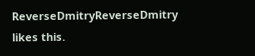ReverseDmitryReverseDmitry likes this.